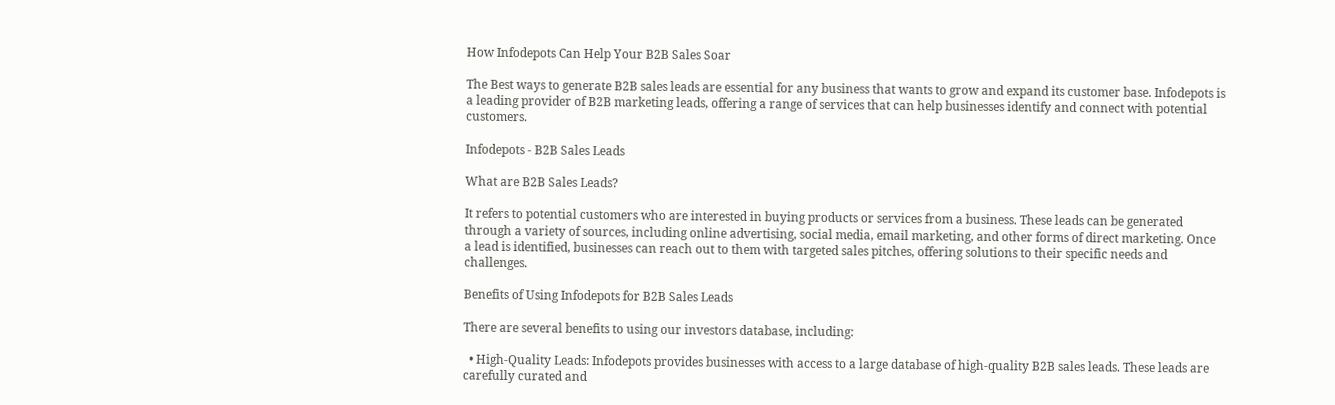How Infodepots Can Help Your B2B Sales Soar

The Best ways to generate B2B sales leads are essential for any business that wants to grow and expand its customer base. Infodepots is a leading provider of B2B marketing leads, offering a range of services that can help businesses identify and connect with potential customers.

Infodepots - B2B Sales Leads

What are B2B Sales Leads?

It refers to potential customers who are interested in buying products or services from a business. These leads can be generated through a variety of sources, including online advertising, social media, email marketing, and other forms of direct marketing. Once a lead is identified, businesses can reach out to them with targeted sales pitches, offering solutions to their specific needs and challenges.

Benefits of Using Infodepots for B2B Sales Leads

There are several benefits to using our investors database, including:

  • High-Quality Leads: Infodepots provides businesses with access to a large database of high-quality B2B sales leads. These leads are carefully curated and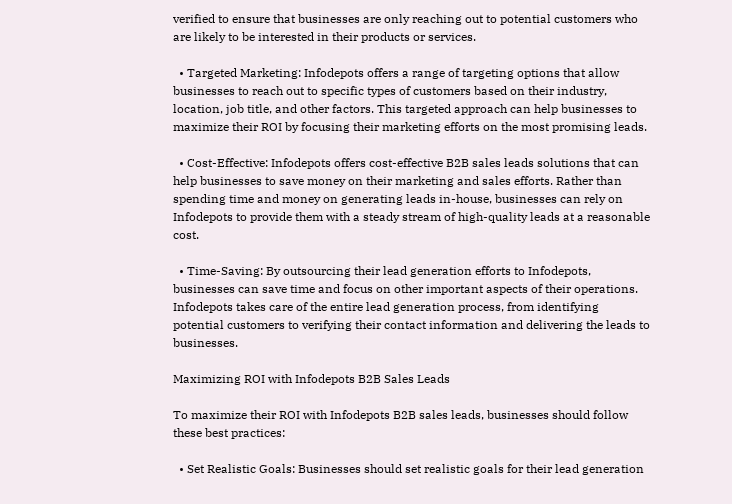verified to ensure that businesses are only reaching out to potential customers who are likely to be interested in their products or services.

  • Targeted Marketing: Infodepots offers a range of targeting options that allow businesses to reach out to specific types of customers based on their industry, location, job title, and other factors. This targeted approach can help businesses to maximize their ROI by focusing their marketing efforts on the most promising leads.

  • Cost-Effective: Infodepots offers cost-effective B2B sales leads solutions that can help businesses to save money on their marketing and sales efforts. Rather than spending time and money on generating leads in-house, businesses can rely on Infodepots to provide them with a steady stream of high-quality leads at a reasonable cost.

  • Time-Saving: By outsourcing their lead generation efforts to Infodepots, businesses can save time and focus on other important aspects of their operations. Infodepots takes care of the entire lead generation process, from identifying potential customers to verifying their contact information and delivering the leads to businesses.

Maximizing ROI with Infodepots B2B Sales Leads

To maximize their ROI with Infodepots B2B sales leads, businesses should follow these best practices:

  • Set Realistic Goals: Businesses should set realistic goals for their lead generation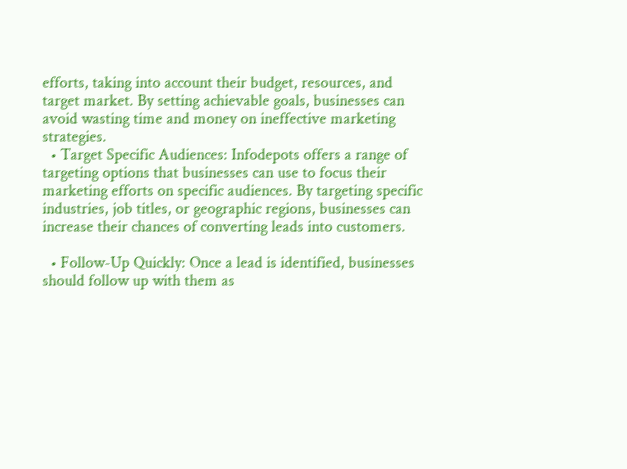efforts, taking into account their budget, resources, and target market. By setting achievable goals, businesses can avoid wasting time and money on ineffective marketing strategies.
  • Target Specific Audiences: Infodepots offers a range of targeting options that businesses can use to focus their marketing efforts on specific audiences. By targeting specific industries, job titles, or geographic regions, businesses can increase their chances of converting leads into customers.

  • Follow-Up Quickly: Once a lead is identified, businesses should follow up with them as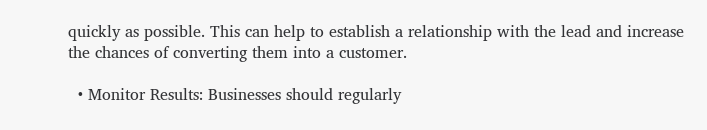quickly as possible. This can help to establish a relationship with the lead and increase the chances of converting them into a customer.

  • Monitor Results: Businesses should regularly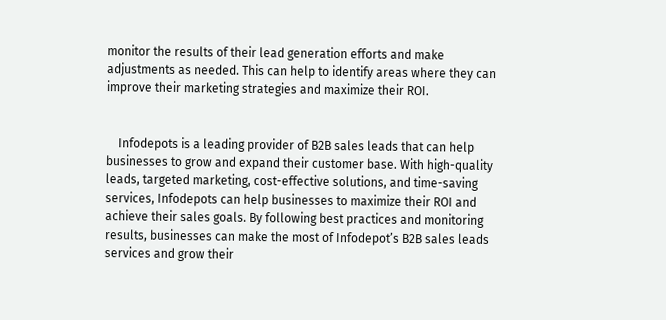monitor the results of their lead generation efforts and make adjustments as needed. This can help to identify areas where they can improve their marketing strategies and maximize their ROI.


    Infodepots is a leading provider of B2B sales leads that can help businesses to grow and expand their customer base. With high-quality leads, targeted marketing, cost-effective solutions, and time-saving services, Infodepots can help businesses to maximize their ROI and achieve their sales goals. By following best practices and monitoring results, businesses can make the most of Infodepot’s B2B sales leads services and grow their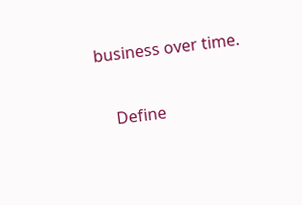business over time.

    Define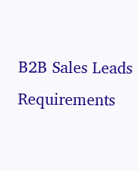B2B Sales Leads Requirements